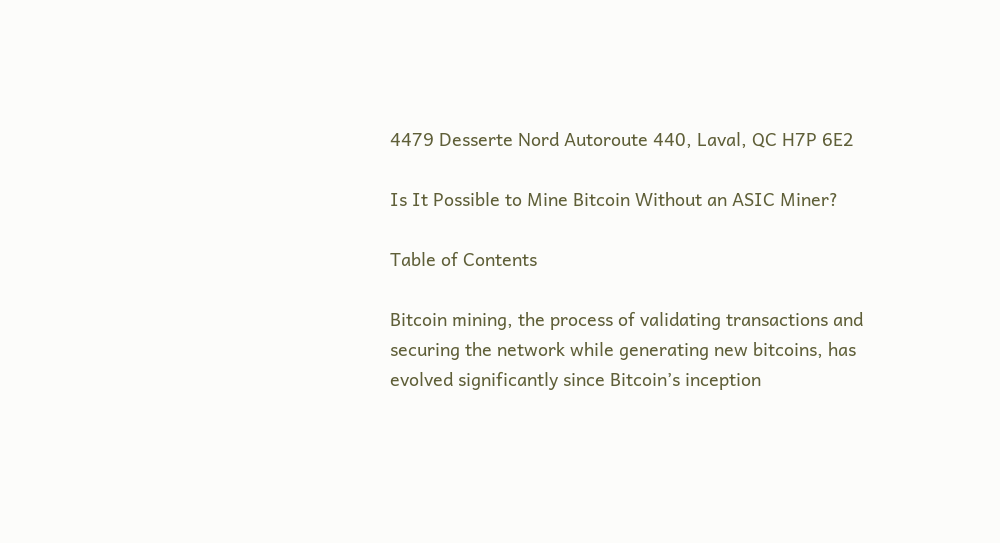4479 Desserte Nord Autoroute 440, Laval, QC H7P 6E2

Is It Possible to Mine Bitcoin Without an ASIC Miner?

Table of Contents

Bitcoin mining, the process of validating transactions and securing the network while generating new bitcoins, has evolved significantly since Bitcoin’s inception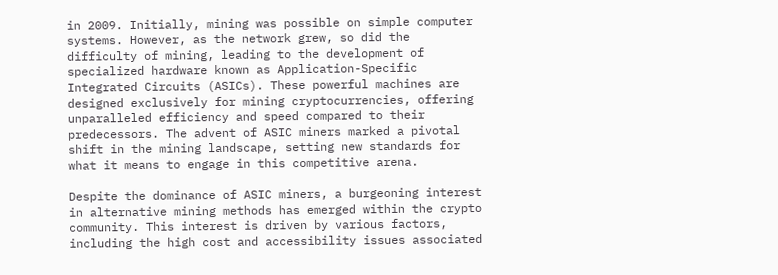in 2009. Initially, mining was possible on simple computer systems. However, as the network grew, so did the difficulty of mining, leading to the development of specialized hardware known as Application-Specific Integrated Circuits (ASICs). These powerful machines are designed exclusively for mining cryptocurrencies, offering unparalleled efficiency and speed compared to their predecessors. The advent of ASIC miners marked a pivotal shift in the mining landscape, setting new standards for what it means to engage in this competitive arena.

Despite the dominance of ASIC miners, a burgeoning interest in alternative mining methods has emerged within the crypto community. This interest is driven by various factors, including the high cost and accessibility issues associated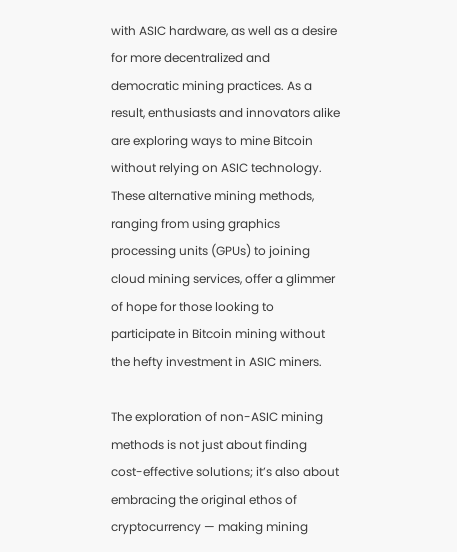with ASIC hardware, as well as a desire for more decentralized and democratic mining practices. As a result, enthusiasts and innovators alike are exploring ways to mine Bitcoin without relying on ASIC technology. These alternative mining methods, ranging from using graphics processing units (GPUs) to joining cloud mining services, offer a glimmer of hope for those looking to participate in Bitcoin mining without the hefty investment in ASIC miners.

The exploration of non-ASIC mining methods is not just about finding cost-effective solutions; it’s also about embracing the original ethos of cryptocurrency — making mining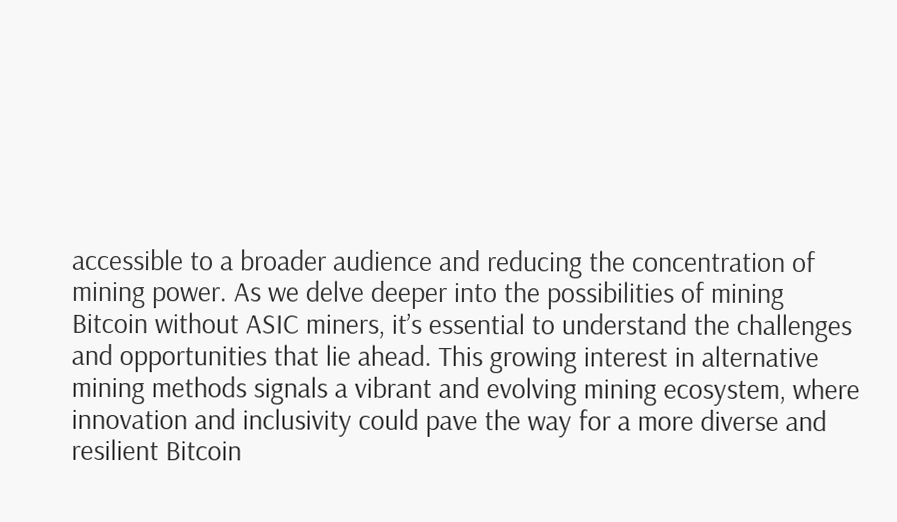accessible to a broader audience and reducing the concentration of mining power. As we delve deeper into the possibilities of mining Bitcoin without ASIC miners, it’s essential to understand the challenges and opportunities that lie ahead. This growing interest in alternative mining methods signals a vibrant and evolving mining ecosystem, where innovation and inclusivity could pave the way for a more diverse and resilient Bitcoin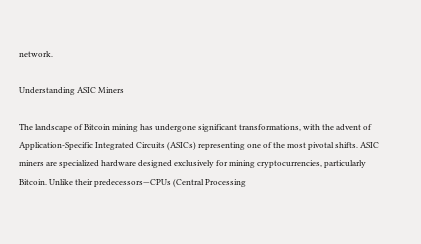network.

Understanding ASIC Miners

The landscape of Bitcoin mining has undergone significant transformations, with the advent of Application-Specific Integrated Circuits (ASICs) representing one of the most pivotal shifts. ASIC miners are specialized hardware designed exclusively for mining cryptocurrencies, particularly Bitcoin. Unlike their predecessors—CPUs (Central Processing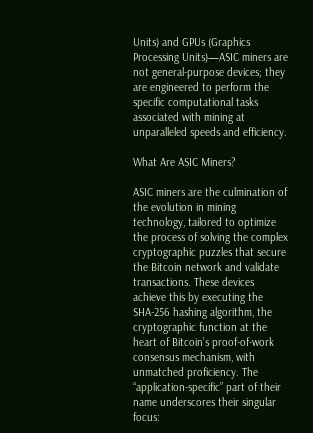Units) and GPUs (Graphics Processing Units)—ASIC miners are not general-purpose devices; they are engineered to perform the specific computational tasks associated with mining at unparalleled speeds and efficiency.

What Are ASIC Miners?

ASIC miners are the culmination of the evolution in mining technology, tailored to optimize the process of solving the complex cryptographic puzzles that secure the Bitcoin network and validate transactions. These devices achieve this by executing the SHA-256 hashing algorithm, the cryptographic function at the heart of Bitcoin’s proof-of-work consensus mechanism, with unmatched proficiency. The “application-specific” part of their name underscores their singular focus: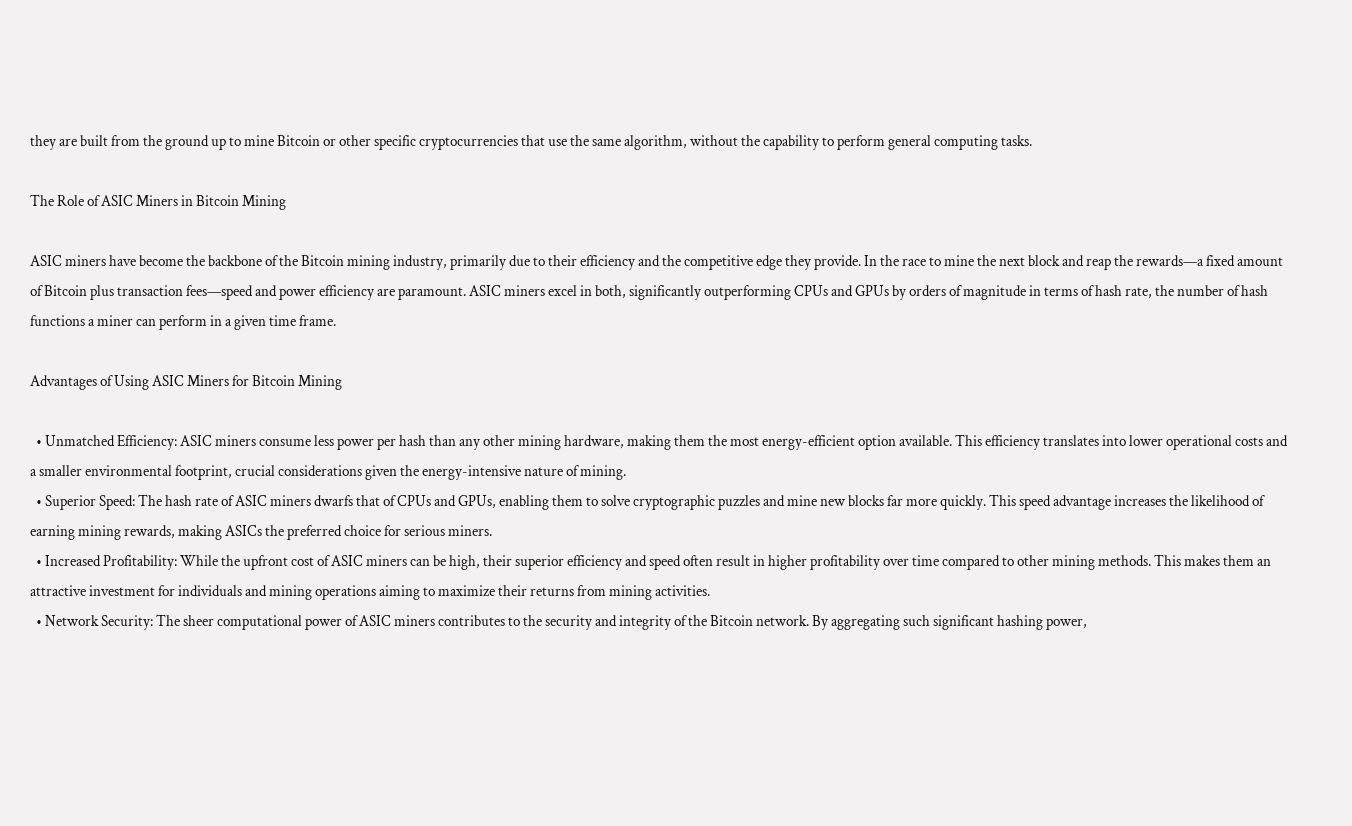they are built from the ground up to mine Bitcoin or other specific cryptocurrencies that use the same algorithm, without the capability to perform general computing tasks.

The Role of ASIC Miners in Bitcoin Mining

ASIC miners have become the backbone of the Bitcoin mining industry, primarily due to their efficiency and the competitive edge they provide. In the race to mine the next block and reap the rewards—a fixed amount of Bitcoin plus transaction fees—speed and power efficiency are paramount. ASIC miners excel in both, significantly outperforming CPUs and GPUs by orders of magnitude in terms of hash rate, the number of hash functions a miner can perform in a given time frame.

Advantages of Using ASIC Miners for Bitcoin Mining

  • Unmatched Efficiency: ASIC miners consume less power per hash than any other mining hardware, making them the most energy-efficient option available. This efficiency translates into lower operational costs and a smaller environmental footprint, crucial considerations given the energy-intensive nature of mining.
  • Superior Speed: The hash rate of ASIC miners dwarfs that of CPUs and GPUs, enabling them to solve cryptographic puzzles and mine new blocks far more quickly. This speed advantage increases the likelihood of earning mining rewards, making ASICs the preferred choice for serious miners.
  • Increased Profitability: While the upfront cost of ASIC miners can be high, their superior efficiency and speed often result in higher profitability over time compared to other mining methods. This makes them an attractive investment for individuals and mining operations aiming to maximize their returns from mining activities.
  • Network Security: The sheer computational power of ASIC miners contributes to the security and integrity of the Bitcoin network. By aggregating such significant hashing power,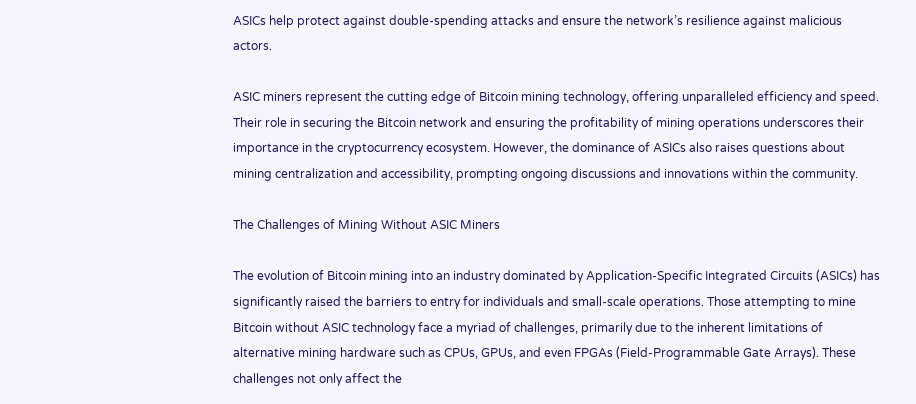ASICs help protect against double-spending attacks and ensure the network’s resilience against malicious actors.

ASIC miners represent the cutting edge of Bitcoin mining technology, offering unparalleled efficiency and speed. Their role in securing the Bitcoin network and ensuring the profitability of mining operations underscores their importance in the cryptocurrency ecosystem. However, the dominance of ASICs also raises questions about mining centralization and accessibility, prompting ongoing discussions and innovations within the community.

The Challenges of Mining Without ASIC Miners

The evolution of Bitcoin mining into an industry dominated by Application-Specific Integrated Circuits (ASICs) has significantly raised the barriers to entry for individuals and small-scale operations. Those attempting to mine Bitcoin without ASIC technology face a myriad of challenges, primarily due to the inherent limitations of alternative mining hardware such as CPUs, GPUs, and even FPGAs (Field-Programmable Gate Arrays). These challenges not only affect the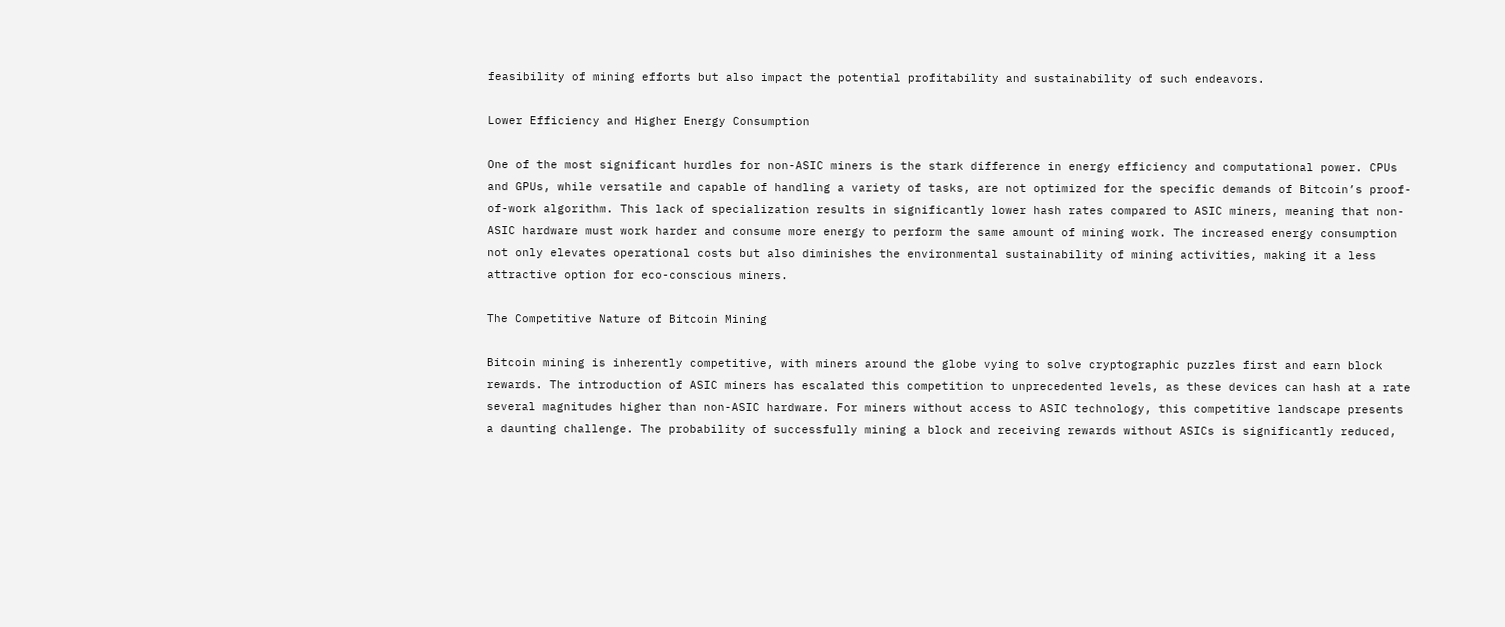feasibility of mining efforts but also impact the potential profitability and sustainability of such endeavors.

Lower Efficiency and Higher Energy Consumption

One of the most significant hurdles for non-ASIC miners is the stark difference in energy efficiency and computational power. CPUs and GPUs, while versatile and capable of handling a variety of tasks, are not optimized for the specific demands of Bitcoin’s proof-of-work algorithm. This lack of specialization results in significantly lower hash rates compared to ASIC miners, meaning that non-ASIC hardware must work harder and consume more energy to perform the same amount of mining work. The increased energy consumption not only elevates operational costs but also diminishes the environmental sustainability of mining activities, making it a less attractive option for eco-conscious miners.

The Competitive Nature of Bitcoin Mining

Bitcoin mining is inherently competitive, with miners around the globe vying to solve cryptographic puzzles first and earn block rewards. The introduction of ASIC miners has escalated this competition to unprecedented levels, as these devices can hash at a rate several magnitudes higher than non-ASIC hardware. For miners without access to ASIC technology, this competitive landscape presents a daunting challenge. The probability of successfully mining a block and receiving rewards without ASICs is significantly reduced,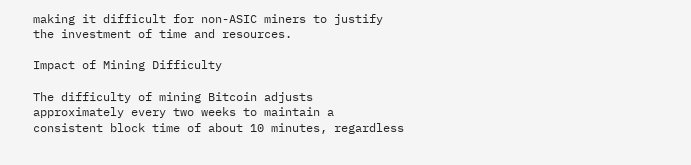making it difficult for non-ASIC miners to justify the investment of time and resources.

Impact of Mining Difficulty

The difficulty of mining Bitcoin adjusts approximately every two weeks to maintain a consistent block time of about 10 minutes, regardless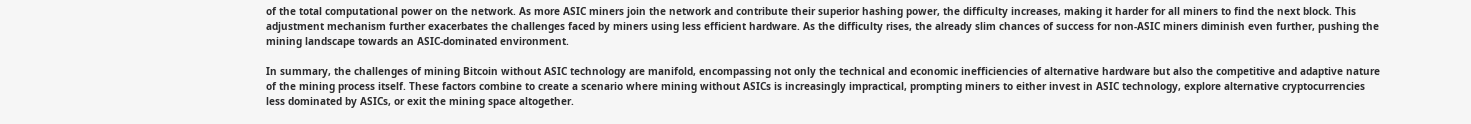of the total computational power on the network. As more ASIC miners join the network and contribute their superior hashing power, the difficulty increases, making it harder for all miners to find the next block. This adjustment mechanism further exacerbates the challenges faced by miners using less efficient hardware. As the difficulty rises, the already slim chances of success for non-ASIC miners diminish even further, pushing the mining landscape towards an ASIC-dominated environment.

In summary, the challenges of mining Bitcoin without ASIC technology are manifold, encompassing not only the technical and economic inefficiencies of alternative hardware but also the competitive and adaptive nature of the mining process itself. These factors combine to create a scenario where mining without ASICs is increasingly impractical, prompting miners to either invest in ASIC technology, explore alternative cryptocurrencies less dominated by ASICs, or exit the mining space altogether.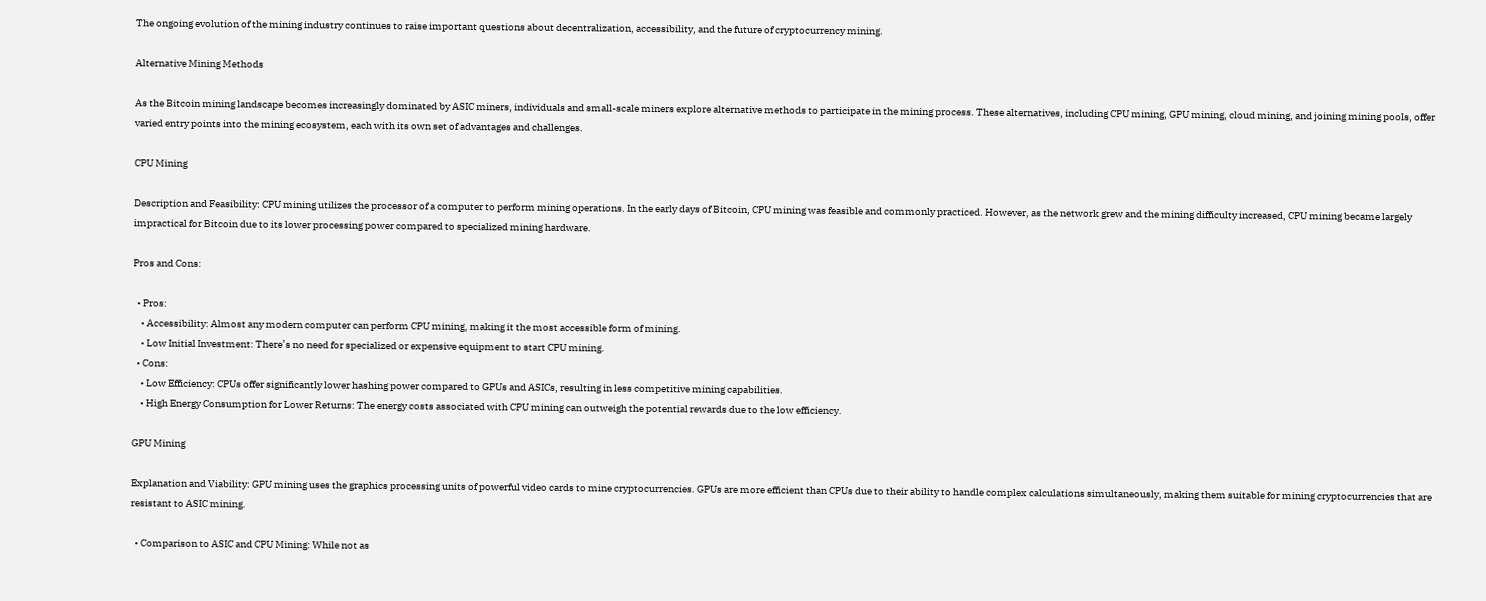The ongoing evolution of the mining industry continues to raise important questions about decentralization, accessibility, and the future of cryptocurrency mining.

Alternative Mining Methods

As the Bitcoin mining landscape becomes increasingly dominated by ASIC miners, individuals and small-scale miners explore alternative methods to participate in the mining process. These alternatives, including CPU mining, GPU mining, cloud mining, and joining mining pools, offer varied entry points into the mining ecosystem, each with its own set of advantages and challenges.

CPU Mining

Description and Feasibility: CPU mining utilizes the processor of a computer to perform mining operations. In the early days of Bitcoin, CPU mining was feasible and commonly practiced. However, as the network grew and the mining difficulty increased, CPU mining became largely impractical for Bitcoin due to its lower processing power compared to specialized mining hardware.

Pros and Cons:

  • Pros:
    • Accessibility: Almost any modern computer can perform CPU mining, making it the most accessible form of mining.
    • Low Initial Investment: There’s no need for specialized or expensive equipment to start CPU mining.
  • Cons:
    • Low Efficiency: CPUs offer significantly lower hashing power compared to GPUs and ASICs, resulting in less competitive mining capabilities.
    • High Energy Consumption for Lower Returns: The energy costs associated with CPU mining can outweigh the potential rewards due to the low efficiency.

GPU Mining

Explanation and Viability: GPU mining uses the graphics processing units of powerful video cards to mine cryptocurrencies. GPUs are more efficient than CPUs due to their ability to handle complex calculations simultaneously, making them suitable for mining cryptocurrencies that are resistant to ASIC mining.

  • Comparison to ASIC and CPU Mining: While not as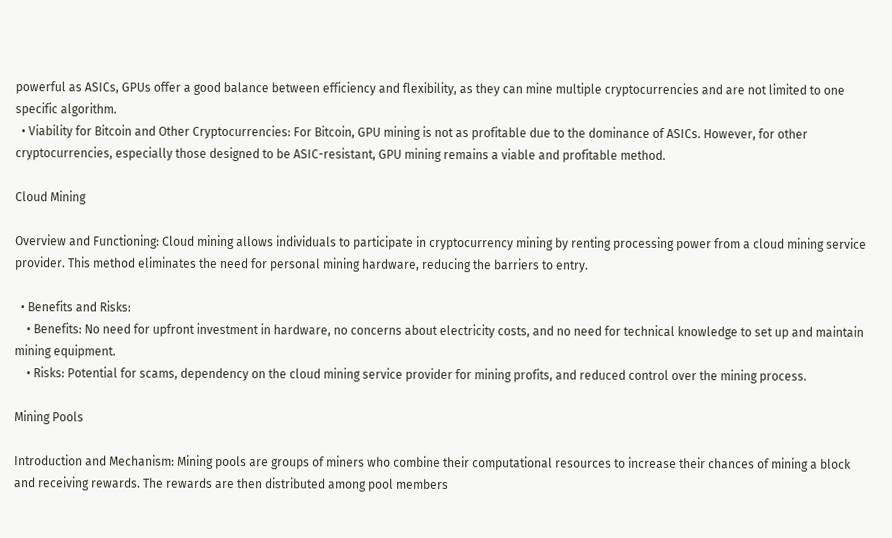powerful as ASICs, GPUs offer a good balance between efficiency and flexibility, as they can mine multiple cryptocurrencies and are not limited to one specific algorithm.
  • Viability for Bitcoin and Other Cryptocurrencies: For Bitcoin, GPU mining is not as profitable due to the dominance of ASICs. However, for other cryptocurrencies, especially those designed to be ASIC-resistant, GPU mining remains a viable and profitable method.

Cloud Mining

Overview and Functioning: Cloud mining allows individuals to participate in cryptocurrency mining by renting processing power from a cloud mining service provider. This method eliminates the need for personal mining hardware, reducing the barriers to entry.

  • Benefits and Risks:
    • Benefits: No need for upfront investment in hardware, no concerns about electricity costs, and no need for technical knowledge to set up and maintain mining equipment.
    • Risks: Potential for scams, dependency on the cloud mining service provider for mining profits, and reduced control over the mining process.

Mining Pools

Introduction and Mechanism: Mining pools are groups of miners who combine their computational resources to increase their chances of mining a block and receiving rewards. The rewards are then distributed among pool members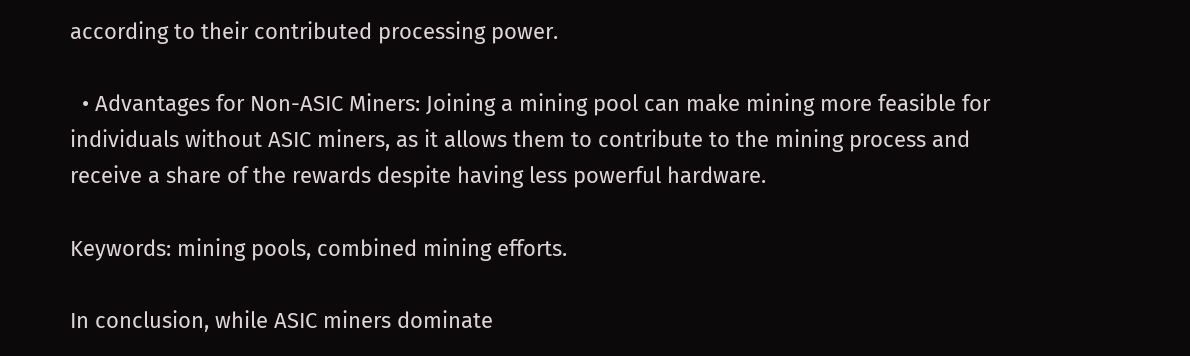according to their contributed processing power.

  • Advantages for Non-ASIC Miners: Joining a mining pool can make mining more feasible for individuals without ASIC miners, as it allows them to contribute to the mining process and receive a share of the rewards despite having less powerful hardware.

Keywords: mining pools, combined mining efforts.

In conclusion, while ASIC miners dominate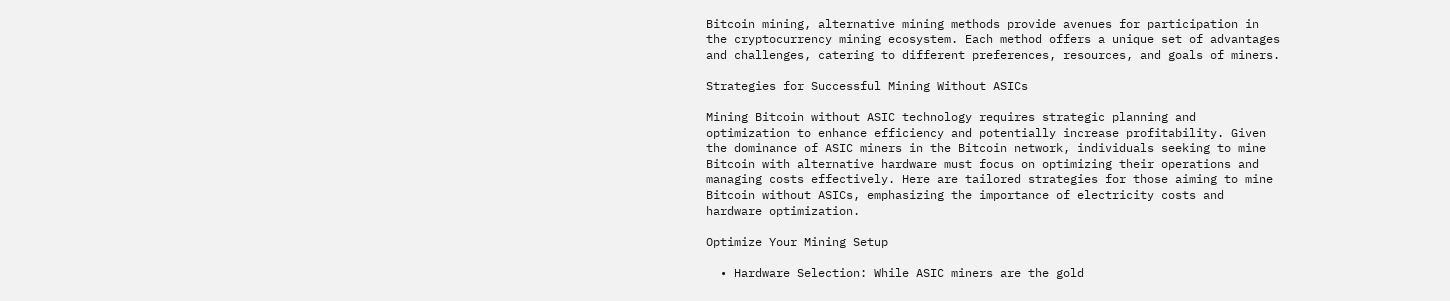Bitcoin mining, alternative mining methods provide avenues for participation in the cryptocurrency mining ecosystem. Each method offers a unique set of advantages and challenges, catering to different preferences, resources, and goals of miners.

Strategies for Successful Mining Without ASICs

Mining Bitcoin without ASIC technology requires strategic planning and optimization to enhance efficiency and potentially increase profitability. Given the dominance of ASIC miners in the Bitcoin network, individuals seeking to mine Bitcoin with alternative hardware must focus on optimizing their operations and managing costs effectively. Here are tailored strategies for those aiming to mine Bitcoin without ASICs, emphasizing the importance of electricity costs and hardware optimization.

Optimize Your Mining Setup

  • Hardware Selection: While ASIC miners are the gold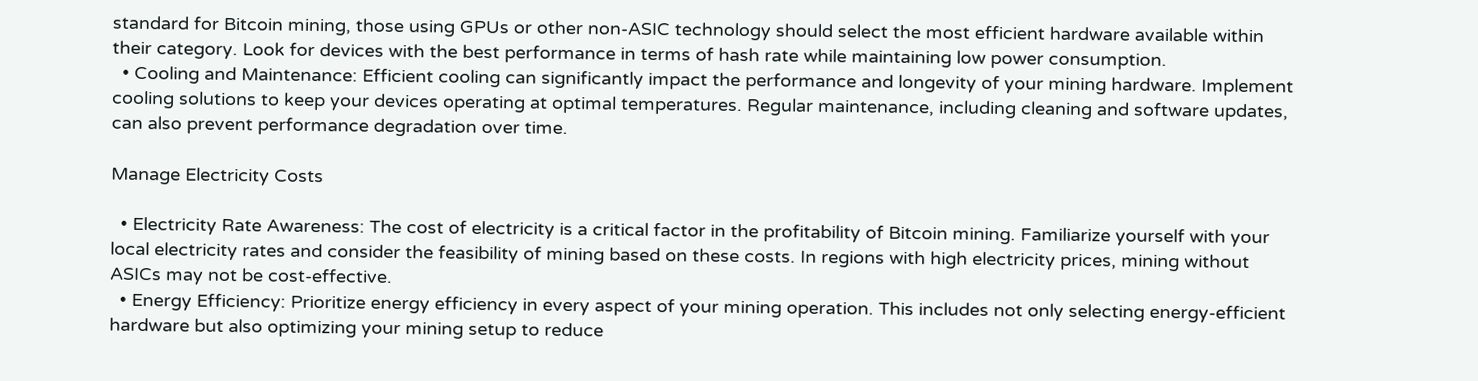standard for Bitcoin mining, those using GPUs or other non-ASIC technology should select the most efficient hardware available within their category. Look for devices with the best performance in terms of hash rate while maintaining low power consumption.
  • Cooling and Maintenance: Efficient cooling can significantly impact the performance and longevity of your mining hardware. Implement cooling solutions to keep your devices operating at optimal temperatures. Regular maintenance, including cleaning and software updates, can also prevent performance degradation over time.

Manage Electricity Costs

  • Electricity Rate Awareness: The cost of electricity is a critical factor in the profitability of Bitcoin mining. Familiarize yourself with your local electricity rates and consider the feasibility of mining based on these costs. In regions with high electricity prices, mining without ASICs may not be cost-effective.
  • Energy Efficiency: Prioritize energy efficiency in every aspect of your mining operation. This includes not only selecting energy-efficient hardware but also optimizing your mining setup to reduce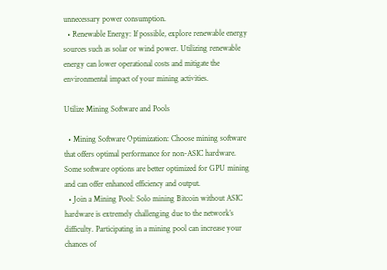unnecessary power consumption.
  • Renewable Energy: If possible, explore renewable energy sources such as solar or wind power. Utilizing renewable energy can lower operational costs and mitigate the environmental impact of your mining activities.

Utilize Mining Software and Pools

  • Mining Software Optimization: Choose mining software that offers optimal performance for non-ASIC hardware. Some software options are better optimized for GPU mining and can offer enhanced efficiency and output.
  • Join a Mining Pool: Solo mining Bitcoin without ASIC hardware is extremely challenging due to the network’s difficulty. Participating in a mining pool can increase your chances of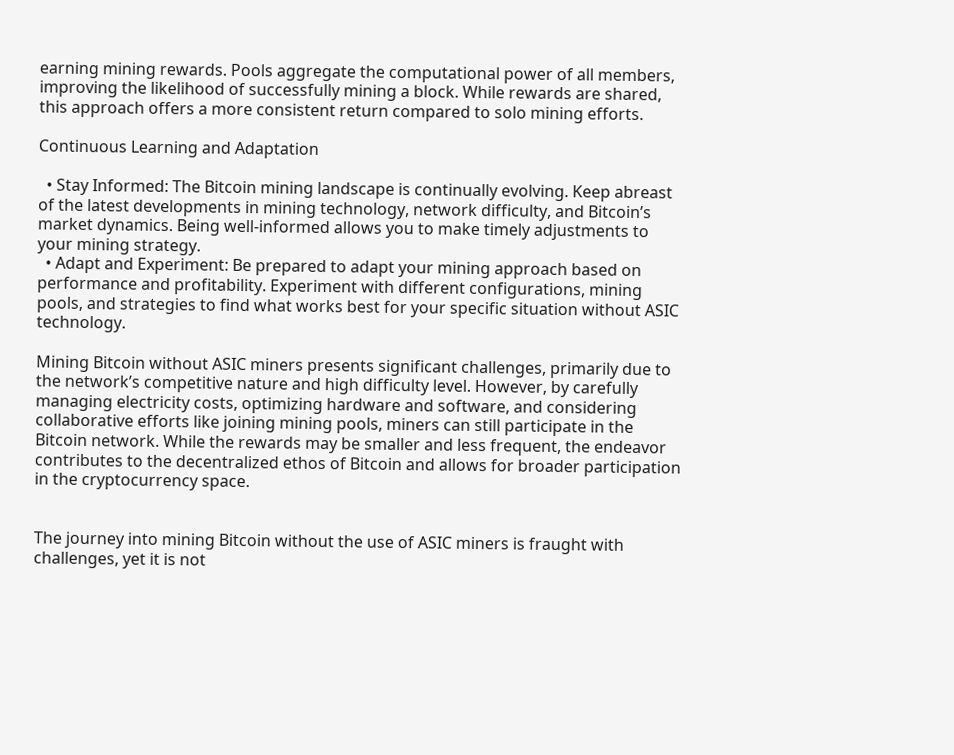earning mining rewards. Pools aggregate the computational power of all members, improving the likelihood of successfully mining a block. While rewards are shared, this approach offers a more consistent return compared to solo mining efforts.

Continuous Learning and Adaptation

  • Stay Informed: The Bitcoin mining landscape is continually evolving. Keep abreast of the latest developments in mining technology, network difficulty, and Bitcoin’s market dynamics. Being well-informed allows you to make timely adjustments to your mining strategy.
  • Adapt and Experiment: Be prepared to adapt your mining approach based on performance and profitability. Experiment with different configurations, mining pools, and strategies to find what works best for your specific situation without ASIC technology.

Mining Bitcoin without ASIC miners presents significant challenges, primarily due to the network’s competitive nature and high difficulty level. However, by carefully managing electricity costs, optimizing hardware and software, and considering collaborative efforts like joining mining pools, miners can still participate in the Bitcoin network. While the rewards may be smaller and less frequent, the endeavor contributes to the decentralized ethos of Bitcoin and allows for broader participation in the cryptocurrency space.


The journey into mining Bitcoin without the use of ASIC miners is fraught with challenges, yet it is not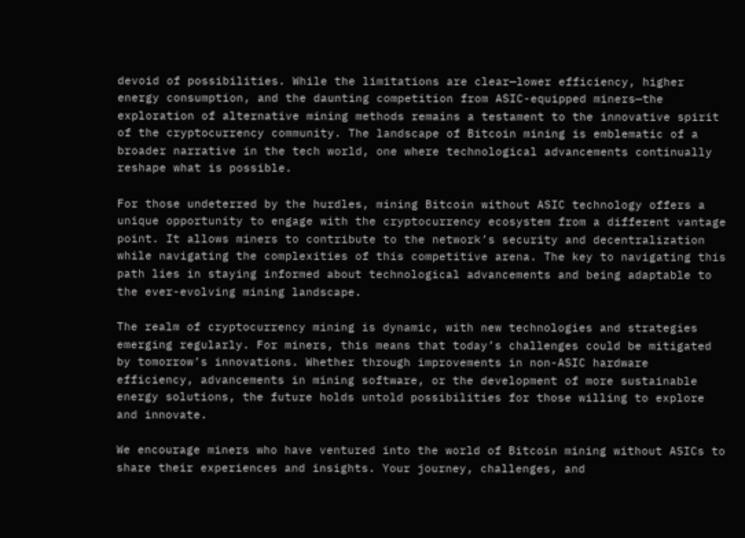devoid of possibilities. While the limitations are clear—lower efficiency, higher energy consumption, and the daunting competition from ASIC-equipped miners—the exploration of alternative mining methods remains a testament to the innovative spirit of the cryptocurrency community. The landscape of Bitcoin mining is emblematic of a broader narrative in the tech world, one where technological advancements continually reshape what is possible.

For those undeterred by the hurdles, mining Bitcoin without ASIC technology offers a unique opportunity to engage with the cryptocurrency ecosystem from a different vantage point. It allows miners to contribute to the network’s security and decentralization while navigating the complexities of this competitive arena. The key to navigating this path lies in staying informed about technological advancements and being adaptable to the ever-evolving mining landscape.

The realm of cryptocurrency mining is dynamic, with new technologies and strategies emerging regularly. For miners, this means that today’s challenges could be mitigated by tomorrow’s innovations. Whether through improvements in non-ASIC hardware efficiency, advancements in mining software, or the development of more sustainable energy solutions, the future holds untold possibilities for those willing to explore and innovate.

We encourage miners who have ventured into the world of Bitcoin mining without ASICs to share their experiences and insights. Your journey, challenges, and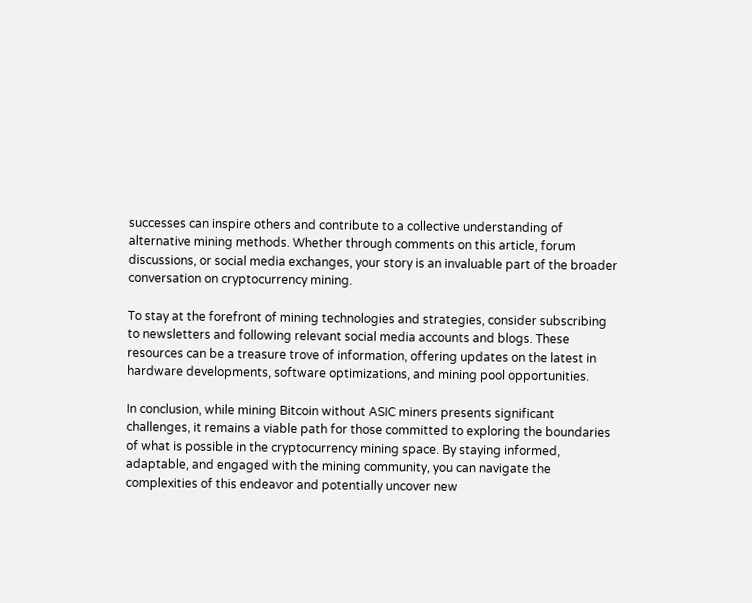successes can inspire others and contribute to a collective understanding of alternative mining methods. Whether through comments on this article, forum discussions, or social media exchanges, your story is an invaluable part of the broader conversation on cryptocurrency mining.

To stay at the forefront of mining technologies and strategies, consider subscribing to newsletters and following relevant social media accounts and blogs. These resources can be a treasure trove of information, offering updates on the latest in hardware developments, software optimizations, and mining pool opportunities.

In conclusion, while mining Bitcoin without ASIC miners presents significant challenges, it remains a viable path for those committed to exploring the boundaries of what is possible in the cryptocurrency mining space. By staying informed, adaptable, and engaged with the mining community, you can navigate the complexities of this endeavor and potentially uncover new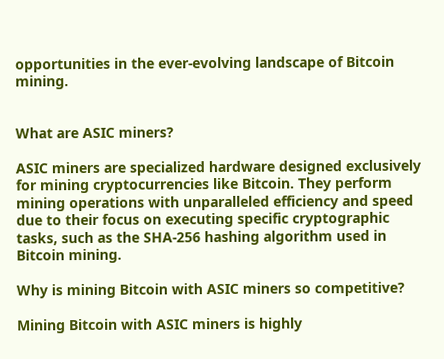opportunities in the ever-evolving landscape of Bitcoin mining.


What are ASIC miners?

ASIC miners are specialized hardware designed exclusively for mining cryptocurrencies like Bitcoin. They perform mining operations with unparalleled efficiency and speed due to their focus on executing specific cryptographic tasks, such as the SHA-256 hashing algorithm used in Bitcoin mining.

Why is mining Bitcoin with ASIC miners so competitive?

Mining Bitcoin with ASIC miners is highly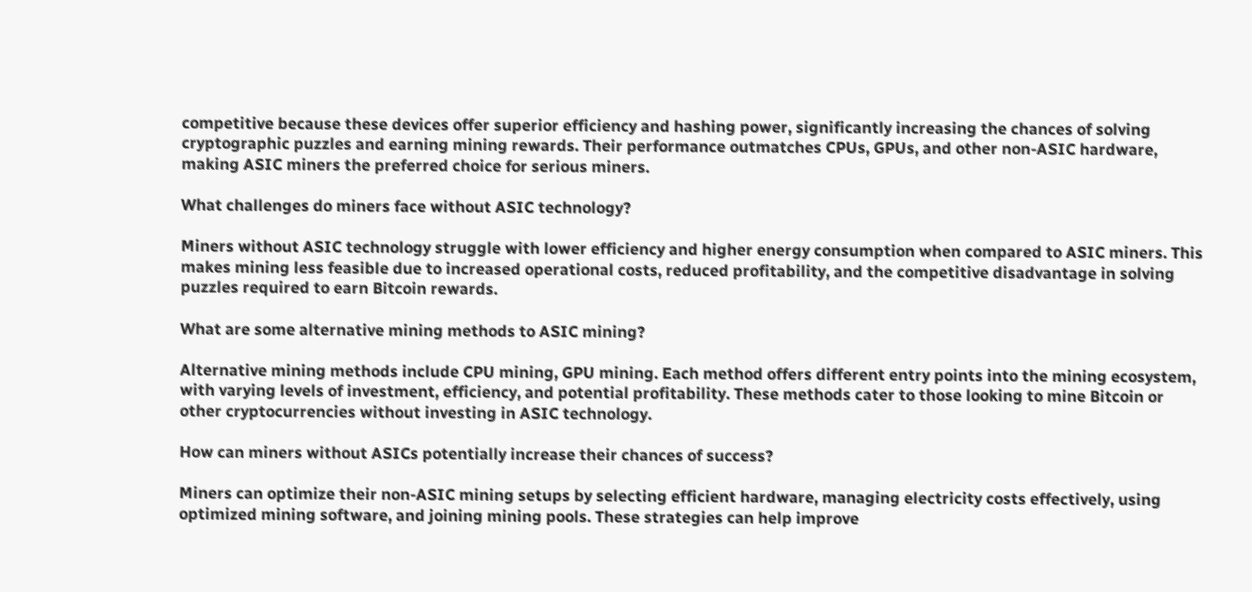competitive because these devices offer superior efficiency and hashing power, significantly increasing the chances of solving cryptographic puzzles and earning mining rewards. Their performance outmatches CPUs, GPUs, and other non-ASIC hardware, making ASIC miners the preferred choice for serious miners.

What challenges do miners face without ASIC technology?

Miners without ASIC technology struggle with lower efficiency and higher energy consumption when compared to ASIC miners. This makes mining less feasible due to increased operational costs, reduced profitability, and the competitive disadvantage in solving puzzles required to earn Bitcoin rewards.

What are some alternative mining methods to ASIC mining?

Alternative mining methods include CPU mining, GPU mining. Each method offers different entry points into the mining ecosystem, with varying levels of investment, efficiency, and potential profitability. These methods cater to those looking to mine Bitcoin or other cryptocurrencies without investing in ASIC technology.

How can miners without ASICs potentially increase their chances of success?

Miners can optimize their non-ASIC mining setups by selecting efficient hardware, managing electricity costs effectively, using optimized mining software, and joining mining pools. These strategies can help improve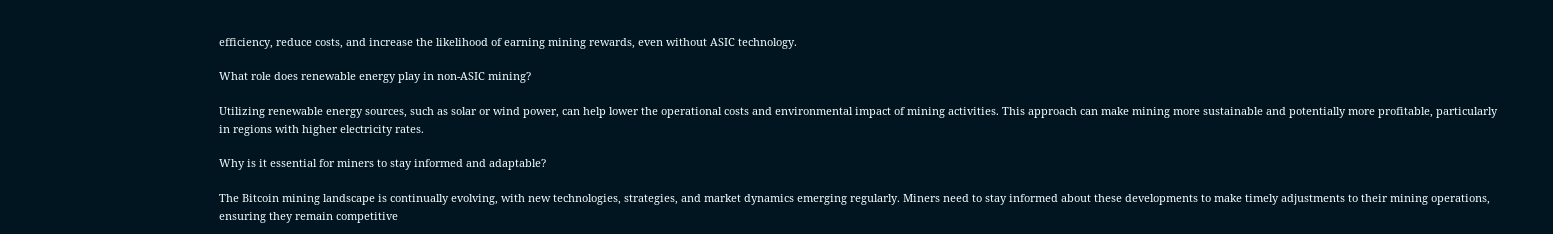efficiency, reduce costs, and increase the likelihood of earning mining rewards, even without ASIC technology.

What role does renewable energy play in non-ASIC mining?

Utilizing renewable energy sources, such as solar or wind power, can help lower the operational costs and environmental impact of mining activities. This approach can make mining more sustainable and potentially more profitable, particularly in regions with higher electricity rates.

Why is it essential for miners to stay informed and adaptable?

The Bitcoin mining landscape is continually evolving, with new technologies, strategies, and market dynamics emerging regularly. Miners need to stay informed about these developments to make timely adjustments to their mining operations, ensuring they remain competitive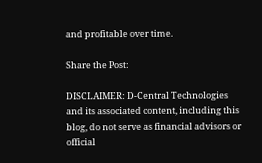and profitable over time.

Share the Post:

DISCLAIMER: D-Central Technologies and its associated content, including this blog, do not serve as financial advisors or official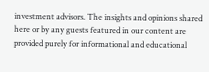investment advisors. The insights and opinions shared here or by any guests featured in our content are provided purely for informational and educational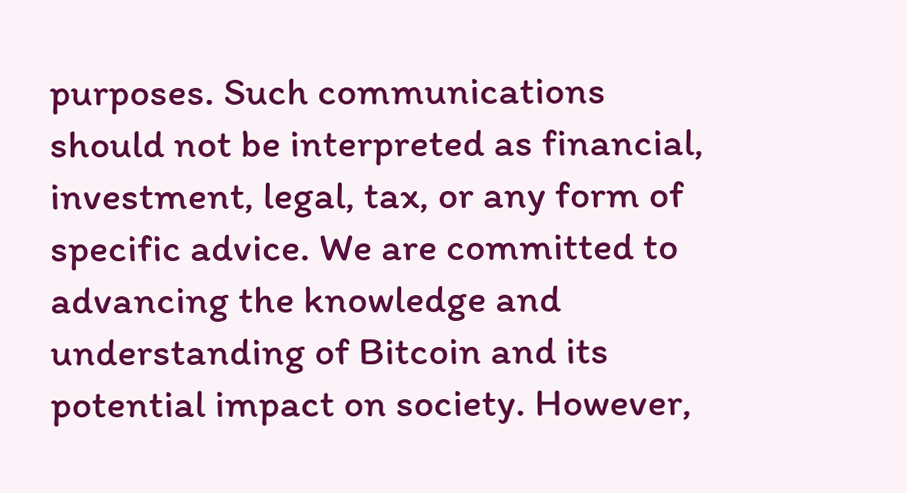purposes. Such communications should not be interpreted as financial, investment, legal, tax, or any form of specific advice. We are committed to advancing the knowledge and understanding of Bitcoin and its potential impact on society. However,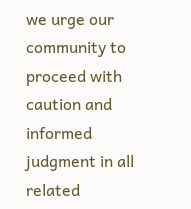we urge our community to proceed with caution and informed judgment in all related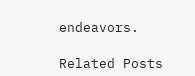endeavors.

Related Posts